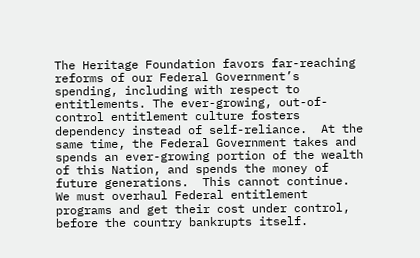The Heritage Foundation favors far-reaching reforms of our Federal Government’s spending, including with respect to entitlements. The ever-growing, out-of-control entitlement culture fosters dependency instead of self-reliance.  At the same time, the Federal Government takes and spends an ever-growing portion of the wealth of this Nation, and spends the money of future generations.  This cannot continue.  We must overhaul Federal entitlement programs and get their cost under control, before the country bankrupts itself.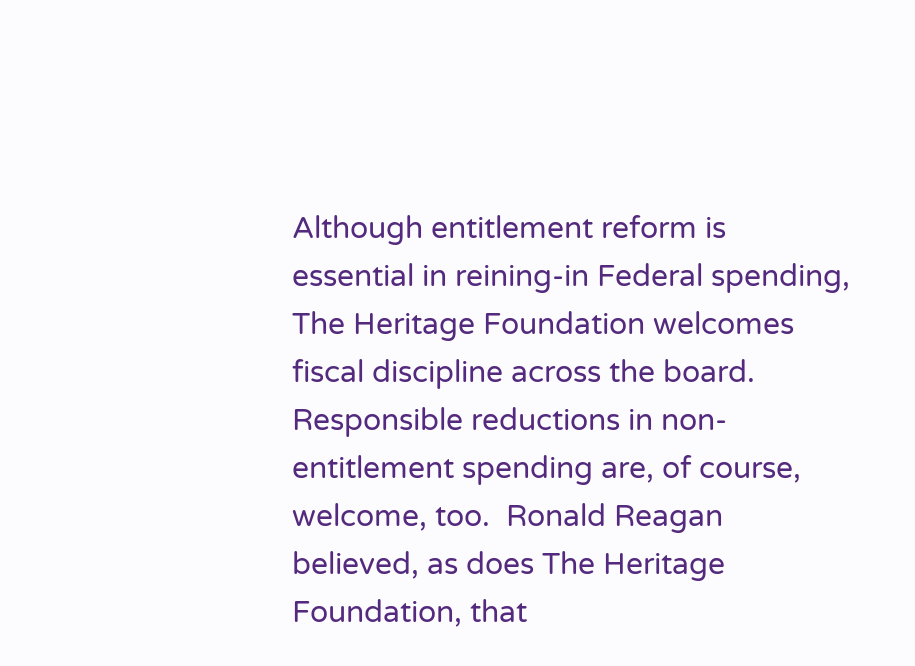Although entitlement reform is essential in reining-in Federal spending, The Heritage Foundation welcomes fiscal discipline across the board.  Responsible reductions in non-entitlement spending are, of course, welcome, too.  Ronald Reagan believed, as does The Heritage Foundation, that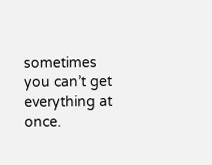sometimes you can’t get everything at once.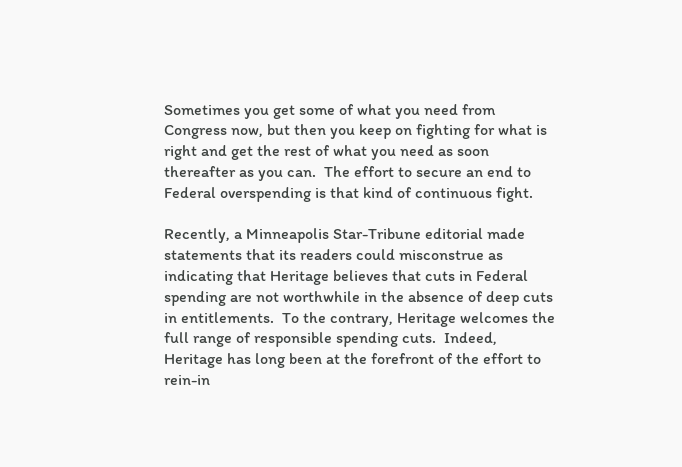Sometimes you get some of what you need from Congress now, but then you keep on fighting for what is right and get the rest of what you need as soon thereafter as you can.  The effort to secure an end to Federal overspending is that kind of continuous fight.

Recently, a Minneapolis Star-Tribune editorial made statements that its readers could misconstrue as indicating that Heritage believes that cuts in Federal spending are not worthwhile in the absence of deep cuts in entitlements.  To the contrary, Heritage welcomes the full range of responsible spending cuts.  Indeed, Heritage has long been at the forefront of the effort to rein-in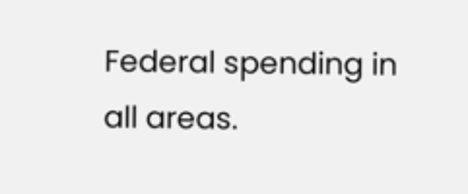Federal spending in all areas.